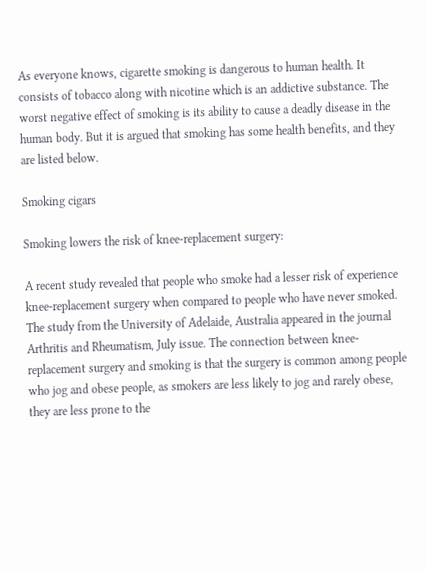As everyone knows, cigarette smoking is dangerous to human health. It consists of tobacco along with nicotine which is an addictive substance. The worst negative effect of smoking is its ability to cause a deadly disease in the human body. But it is argued that smoking has some health benefits, and they are listed below.

Smoking cigars

Smoking lowers the risk of knee-replacement surgery:

A recent study revealed that people who smoke had a lesser risk of experience knee-replacement surgery when compared to people who have never smoked. The study from the University of Adelaide, Australia appeared in the journal Arthritis and Rheumatism, July issue. The connection between knee-replacement surgery and smoking is that the surgery is common among people who jog and obese people, as smokers are less likely to jog and rarely obese, they are less prone to the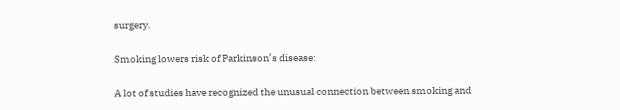surgery.

Smoking lowers risk of Parkinson’s disease:

A lot of studies have recognized the unusual connection between smoking and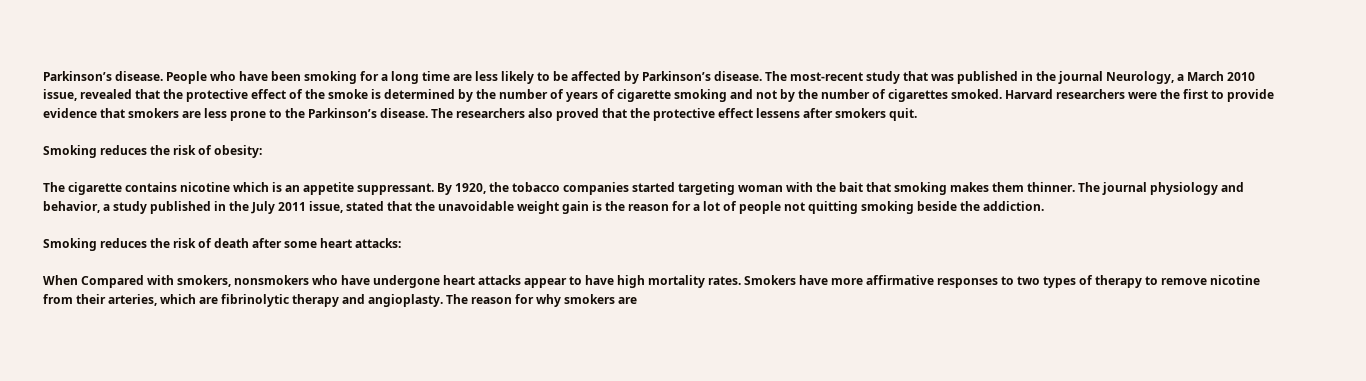Parkinson’s disease. People who have been smoking for a long time are less likely to be affected by Parkinson’s disease. The most-recent study that was published in the journal Neurology, a March 2010 issue, revealed that the protective effect of the smoke is determined by the number of years of cigarette smoking and not by the number of cigarettes smoked. Harvard researchers were the first to provide evidence that smokers are less prone to the Parkinson’s disease. The researchers also proved that the protective effect lessens after smokers quit.

Smoking reduces the risk of obesity:

The cigarette contains nicotine which is an appetite suppressant. By 1920, the tobacco companies started targeting woman with the bait that smoking makes them thinner. The journal physiology and behavior, a study published in the July 2011 issue, stated that the unavoidable weight gain is the reason for a lot of people not quitting smoking beside the addiction.

Smoking reduces the risk of death after some heart attacks:

When Compared with smokers, nonsmokers who have undergone heart attacks appear to have high mortality rates. Smokers have more affirmative responses to two types of therapy to remove nicotine from their arteries, which are fibrinolytic therapy and angioplasty. The reason for why smokers are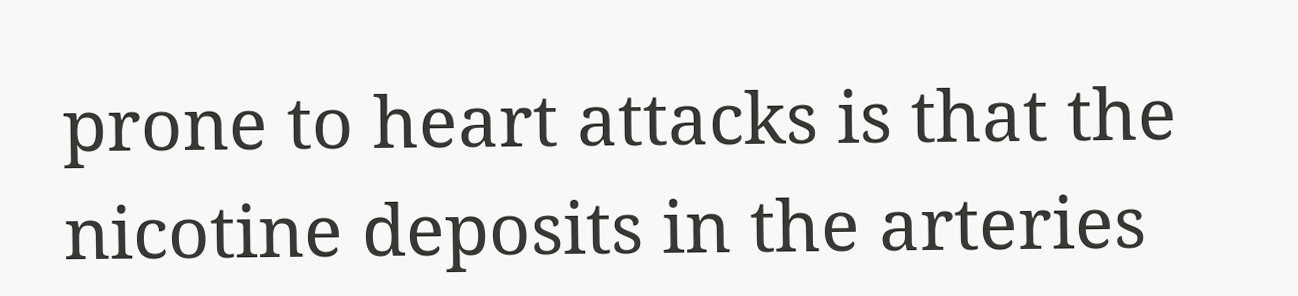prone to heart attacks is that the nicotine deposits in the arteries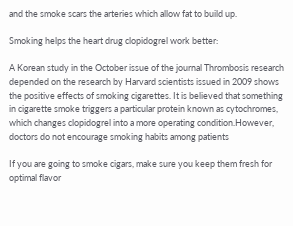and the smoke scars the arteries which allow fat to build up.

Smoking helps the heart drug clopidogrel work better:

A Korean study in the October issue of the journal Thrombosis research depended on the research by Harvard scientists issued in 2009 shows the positive effects of smoking cigarettes. It is believed that something in cigarette smoke triggers a particular protein known as cytochromes, which changes clopidogrel into a more operating condition.However, doctors do not encourage smoking habits among patients

If you are going to smoke cigars, make sure you keep them fresh for optimal flavor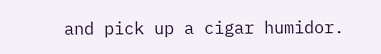and pick up a cigar humidor.